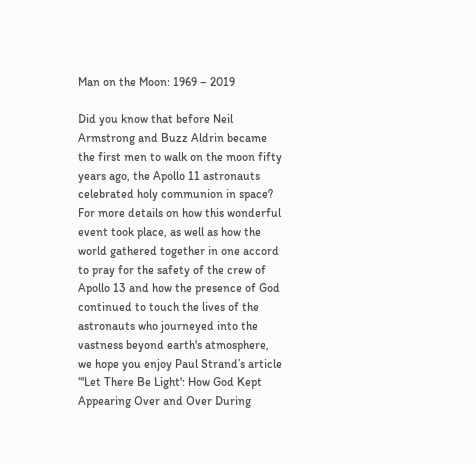Man on the Moon: 1969 – 2019

Did you know that before Neil Armstrong and Buzz Aldrin became the first men to walk on the moon fifty years ago, the Apollo 11 astronauts celebrated holy communion in space?
For more details on how this wonderful event took place, as well as how the world gathered together in one accord to pray for the safety of the crew of Apollo 13 and how the presence of God continued to touch the lives of the astronauts who journeyed into the vastness beyond earth's atmosphere, we hope you enjoy Paul Strand’s article “'Let There Be Light': How God Kept Appearing Over and Over During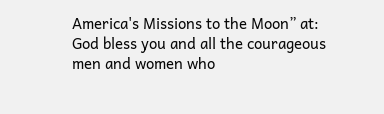America's Missions to the Moon” at:
God bless you and all the courageous men and women who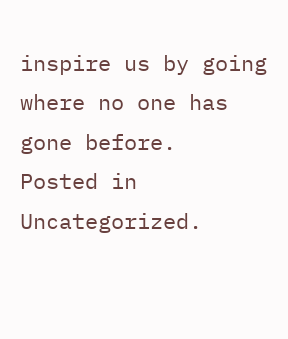inspire us by going where no one has gone before.
Posted in Uncategorized.